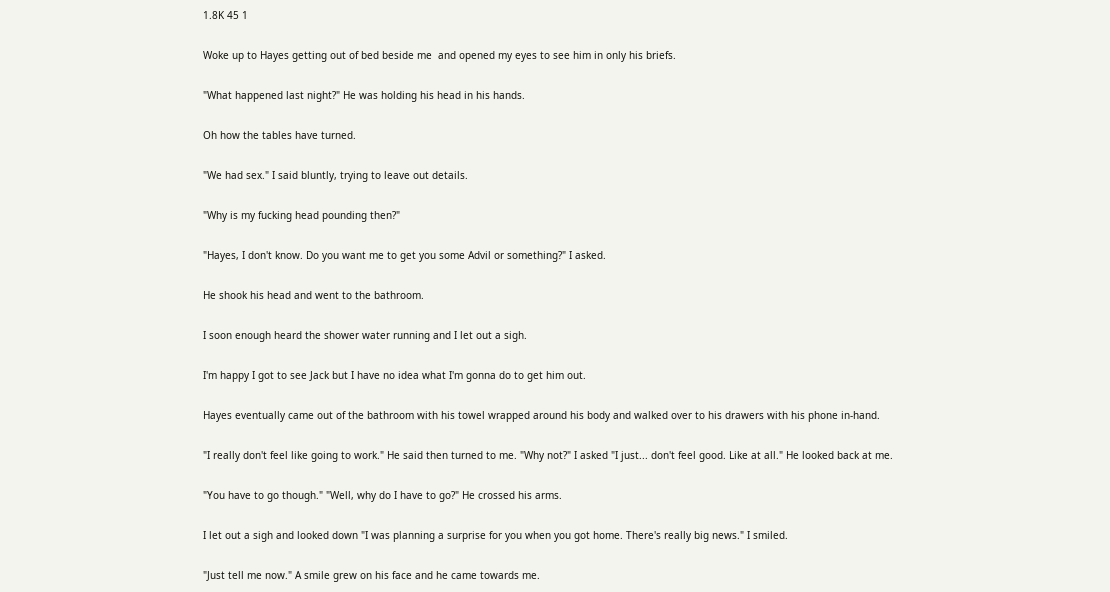1.8K 45 1

Woke up to Hayes getting out of bed beside me  and opened my eyes to see him in only his briefs.

"What happened last night?" He was holding his head in his hands.

Oh how the tables have turned.

"We had sex." I said bluntly, trying to leave out details.

"Why is my fucking head pounding then?"

"Hayes, I don't know. Do you want me to get you some Advil or something?" I asked.

He shook his head and went to the bathroom.

I soon enough heard the shower water running and I let out a sigh.

I'm happy I got to see Jack but I have no idea what I'm gonna do to get him out.

Hayes eventually came out of the bathroom with his towel wrapped around his body and walked over to his drawers with his phone in-hand.

"I really don't feel like going to work." He said then turned to me. "Why not?" I asked "I just... don't feel good. Like at all." He looked back at me.

"You have to go though." "Well, why do I have to go?" He crossed his arms.

I let out a sigh and looked down "I was planning a surprise for you when you got home. There's really big news." I smiled.

"Just tell me now." A smile grew on his face and he came towards me.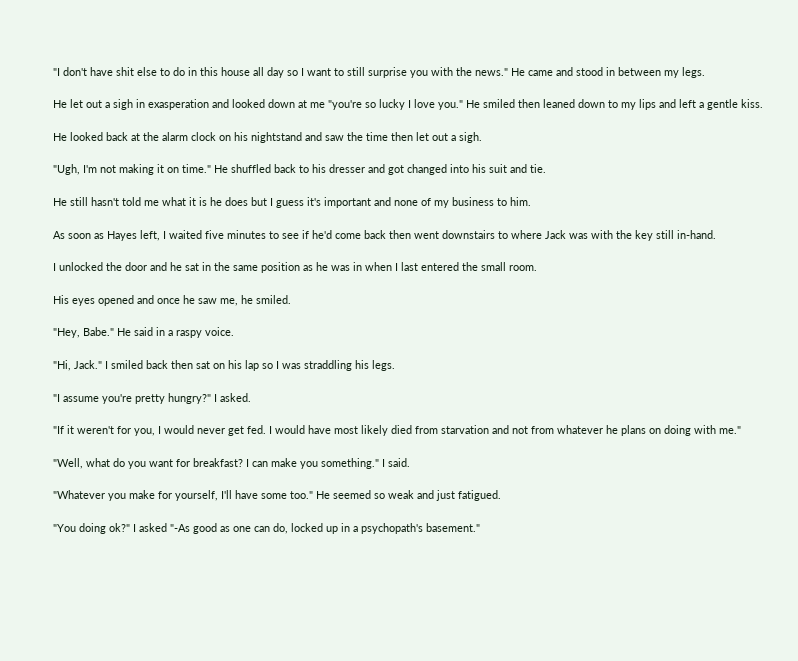"I don't have shit else to do in this house all day so I want to still surprise you with the news." He came and stood in between my legs.

He let out a sigh in exasperation and looked down at me "you're so lucky I love you." He smiled then leaned down to my lips and left a gentle kiss.

He looked back at the alarm clock on his nightstand and saw the time then let out a sigh.

"Ugh, I'm not making it on time." He shuffled back to his dresser and got changed into his suit and tie.

He still hasn't told me what it is he does but I guess it's important and none of my business to him.

As soon as Hayes left, I waited five minutes to see if he'd come back then went downstairs to where Jack was with the key still in-hand.

I unlocked the door and he sat in the same position as he was in when I last entered the small room.

His eyes opened and once he saw me, he smiled.

"Hey, Babe." He said in a raspy voice.

"Hi, Jack." I smiled back then sat on his lap so I was straddling his legs.

"I assume you're pretty hungry?" I asked.

"If it weren't for you, I would never get fed. I would have most likely died from starvation and not from whatever he plans on doing with me."

"Well, what do you want for breakfast? I can make you something." I said.

"Whatever you make for yourself, I'll have some too." He seemed so weak and just fatigued.

"You doing ok?" I asked "-As good as one can do, locked up in a psychopath's basement."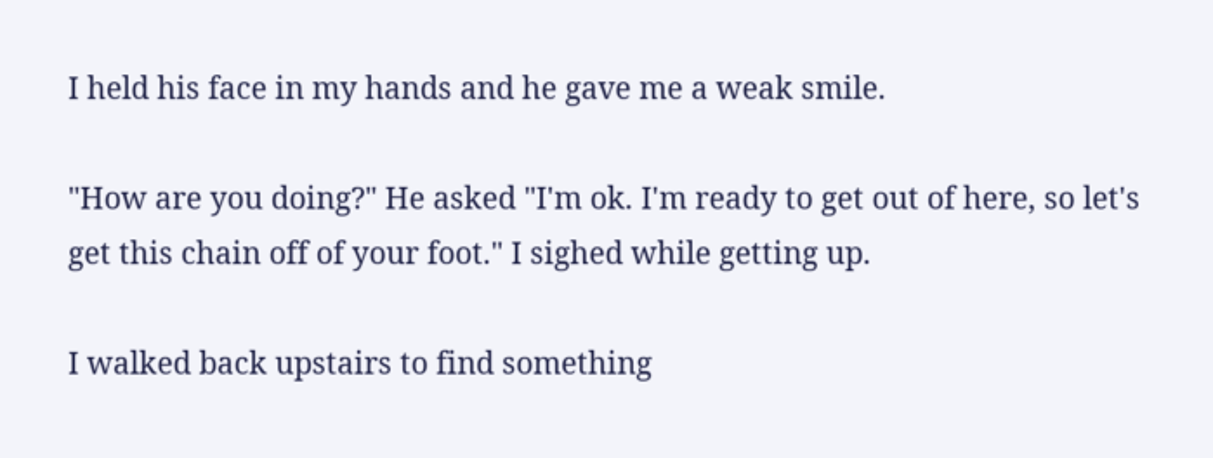I held his face in my hands and he gave me a weak smile.

"How are you doing?" He asked "I'm ok. I'm ready to get out of here, so let's get this chain off of your foot." I sighed while getting up.

I walked back upstairs to find something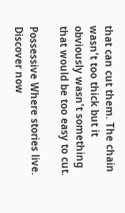that can cut them. The chain wasn't too thick but it obviously wasn't something that would be too easy to cut.

Possessive Where stories live. Discover now